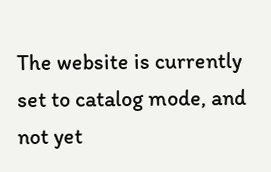The website is currently set to catalog mode, and not yet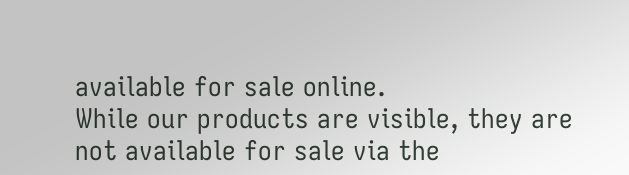available for sale online.
While our products are visible, they are not available for sale via the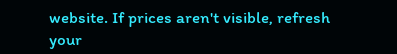website. If prices aren't visible, refresh your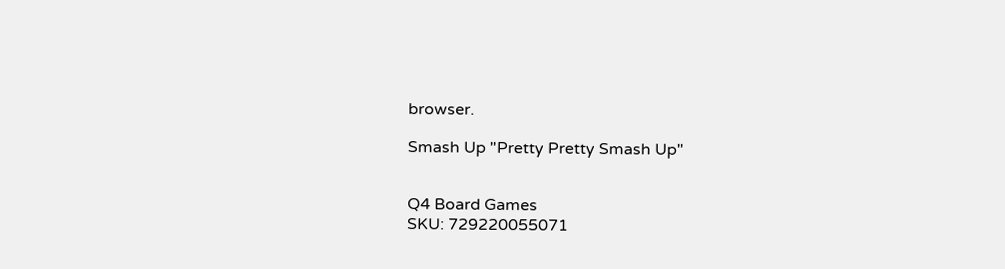browser.

Smash Up "Pretty Pretty Smash Up"


Q4 Board Games
SKU: 729220055071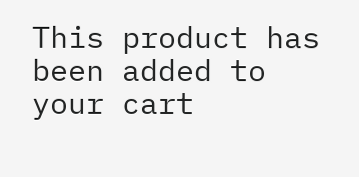This product has been added to your cart